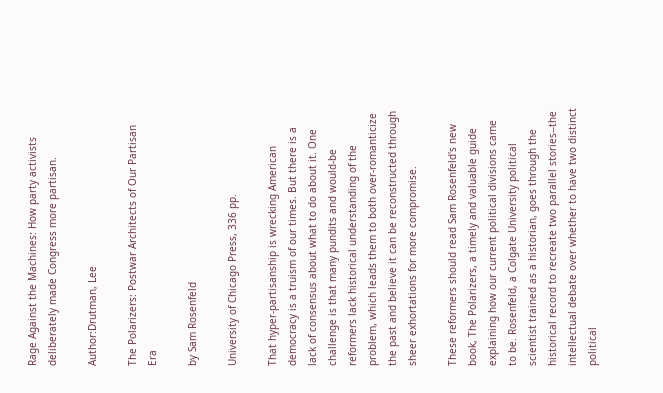Rage Against the Machines: How party activists deliberately made Congress more partisan.

Author:Drutman, Lee

The Polarizers: Postwar Architects of Our Partisan Era

by Sam Rosenfeld

University of Chicago Press, 336 pp.

That hyper-partisanship is wrecking American democracy is a truism of our times. But there is a lack of consensus about what to do about it. One challenge is that many pundits and would-be reformers lack historical understanding of the problem, which leads them to both over-romanticize the past and believe it can be reconstructed through sheer exhortations for more compromise.

These reformers should read Sam Rosenfeld's new book, The Polarizers, a timely and valuable guide explaining how our current political divisions came to be. Rosenfeld, a Colgate University political scientist trained as a historian, goes through the historical record to recreate two parallel stories--the intellectual debate over whether to have two distinct political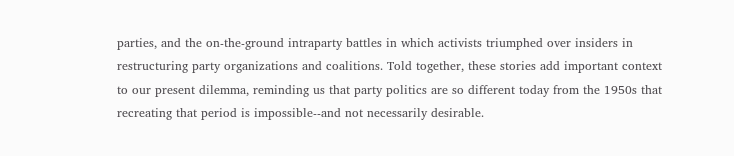parties, and the on-the-ground intraparty battles in which activists triumphed over insiders in restructuring party organizations and coalitions. Told together, these stories add important context to our present dilemma, reminding us that party politics are so different today from the 1950s that recreating that period is impossible--and not necessarily desirable.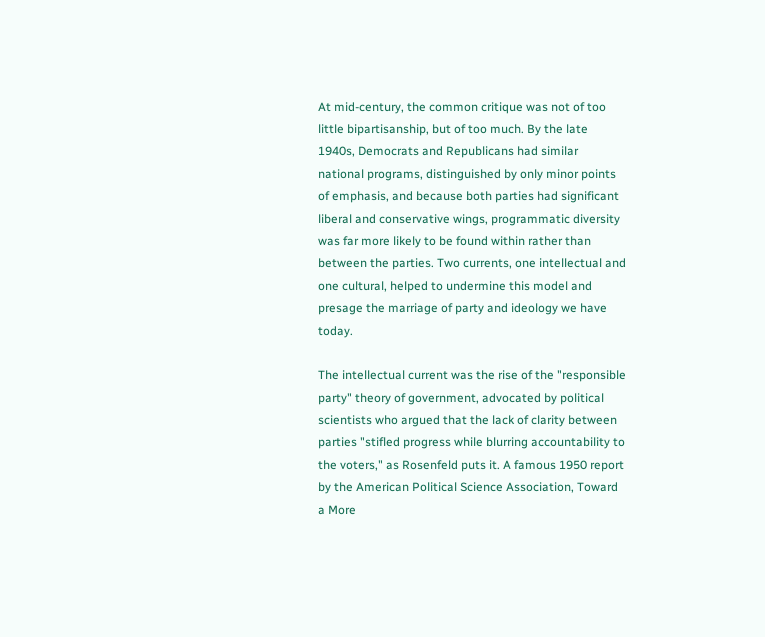At mid-century, the common critique was not of too little bipartisanship, but of too much. By the late 1940s, Democrats and Republicans had similar national programs, distinguished by only minor points of emphasis, and because both parties had significant liberal and conservative wings, programmatic diversity was far more likely to be found within rather than between the parties. Two currents, one intellectual and one cultural, helped to undermine this model and presage the marriage of party and ideology we have today.

The intellectual current was the rise of the "responsible party" theory of government, advocated by political scientists who argued that the lack of clarity between parties "stifled progress while blurring accountability to the voters," as Rosenfeld puts it. A famous 1950 report by the American Political Science Association, Toward a More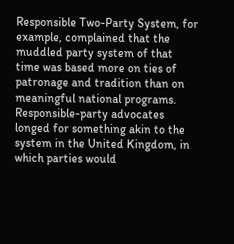Responsible Two-Party System, for example, complained that the muddled party system of that time was based more on ties of patronage and tradition than on meaningful national programs. Responsible-party advocates longed for something akin to the system in the United Kingdom, in which parties would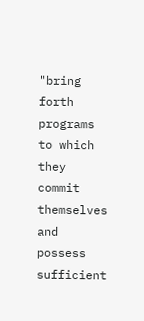"bring forth programs to which they commit themselves and possess sufficient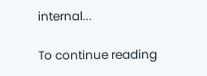internal...

To continue reading